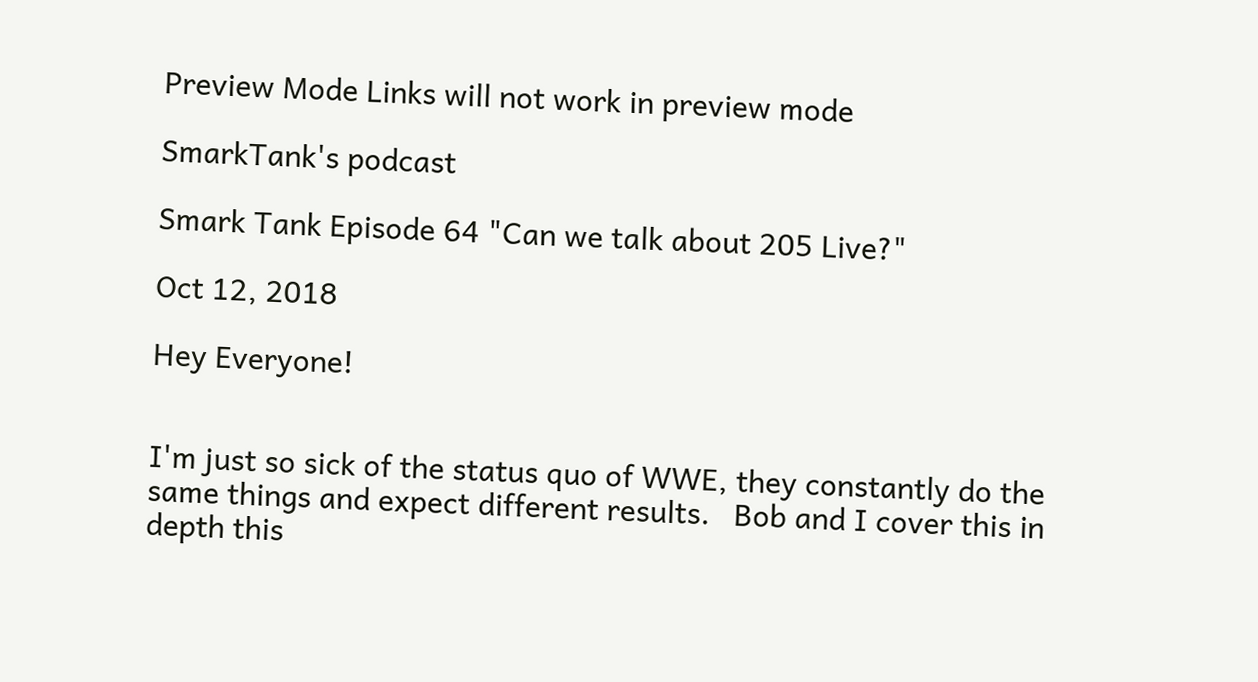Preview Mode Links will not work in preview mode

SmarkTank's podcast

Smark Tank Episode 64 "Can we talk about 205 Live?"

Oct 12, 2018

Hey Everyone!


I'm just so sick of the status quo of WWE, they constantly do the same things and expect different results.   Bob and I cover this in depth this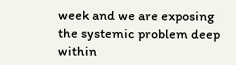week and we are exposing the systemic problem deep within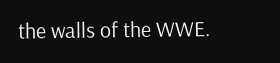the walls of the WWE.